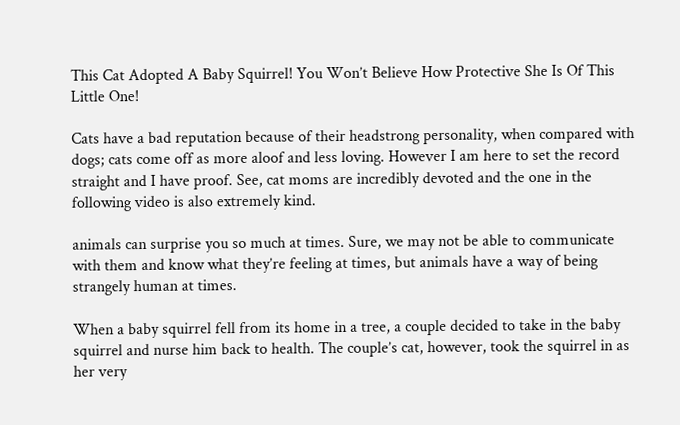This Cat Adopted A Baby Squirrel! You Won’t Believe How Protective She Is Of This Little One!

Cats have a bad reputation because of their headstrong personality, when compared with dogs; cats come off as more aloof and less loving. However I am here to set the record straight and I have proof. See, cat moms are incredibly devoted and the one in the following video is also extremely kind.

animals can surprise you so much at times. Sure, we may not be able to communicate with them and know what they’re feeling at times, but animals have a way of being strangely human at times.

When a baby squirrel fell from its home in a tree, a couple decided to take in the baby squirrel and nurse him back to health. The couple’s cat, however, took the squirrel in as her very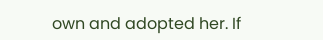own and adopted her. If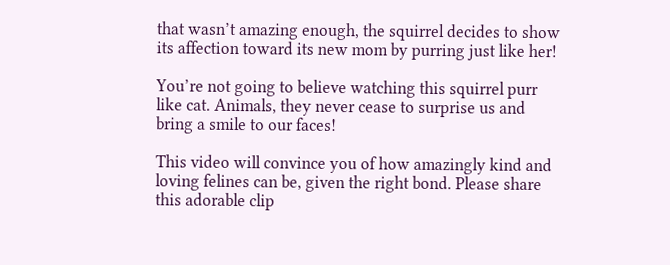that wasn’t amazing enough, the squirrel decides to show its affection toward its new mom by purring just like her!

You’re not going to believe watching this squirrel purr like cat. Animals, they never cease to surprise us and bring a smile to our faces!

This video will convince you of how amazingly kind and loving felines can be, given the right bond. Please share this adorable clip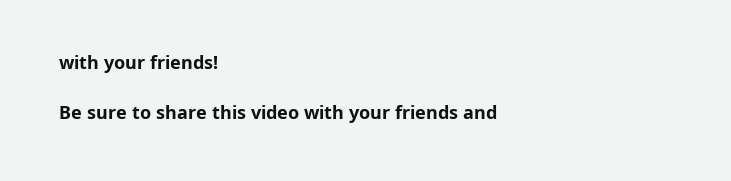with your friends!

Be sure to share this video with your friends and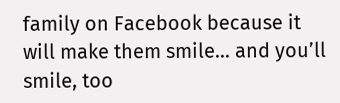family on Facebook because it will make them smile… and you’ll smile, too